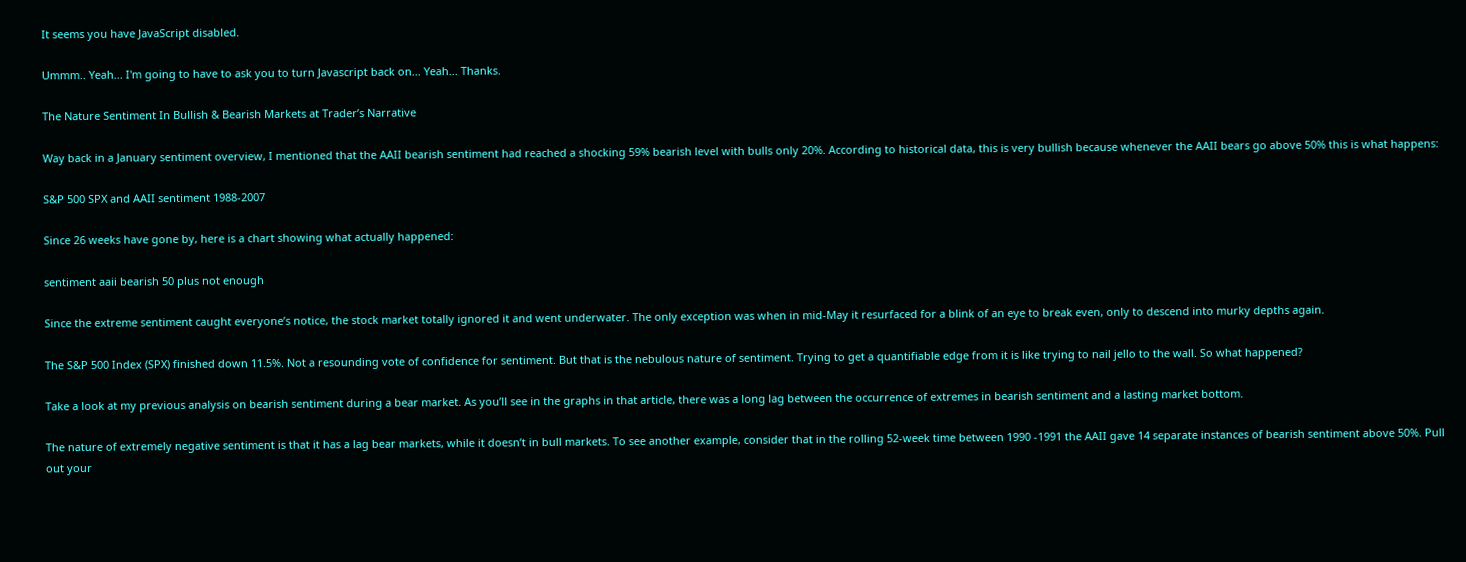It seems you have JavaScript disabled.

Ummm.. Yeah... I'm going to have to ask you to turn Javascript back on... Yeah... Thanks.

The Nature Sentiment In Bullish & Bearish Markets at Trader’s Narrative

Way back in a January sentiment overview, I mentioned that the AAII bearish sentiment had reached a shocking 59% bearish level with bulls only 20%. According to historical data, this is very bullish because whenever the AAII bears go above 50% this is what happens:

S&P 500 SPX and AAII sentiment 1988-2007

Since 26 weeks have gone by, here is a chart showing what actually happened:

sentiment aaii bearish 50 plus not enough

Since the extreme sentiment caught everyone’s notice, the stock market totally ignored it and went underwater. The only exception was when in mid-May it resurfaced for a blink of an eye to break even, only to descend into murky depths again.

The S&P 500 Index (SPX) finished down 11.5%. Not a resounding vote of confidence for sentiment. But that is the nebulous nature of sentiment. Trying to get a quantifiable edge from it is like trying to nail jello to the wall. So what happened?

Take a look at my previous analysis on bearish sentiment during a bear market. As you’ll see in the graphs in that article, there was a long lag between the occurrence of extremes in bearish sentiment and a lasting market bottom.

The nature of extremely negative sentiment is that it has a lag bear markets, while it doesn’t in bull markets. To see another example, consider that in the rolling 52-week time between 1990 -1991 the AAII gave 14 separate instances of bearish sentiment above 50%. Pull out your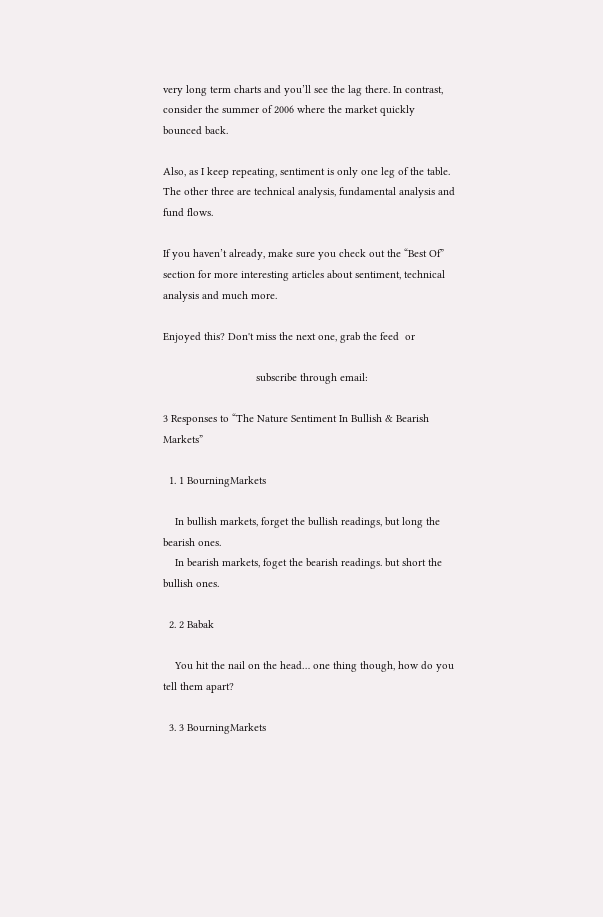very long term charts and you’ll see the lag there. In contrast, consider the summer of 2006 where the market quickly bounced back.

Also, as I keep repeating, sentiment is only one leg of the table. The other three are technical analysis, fundamental analysis and fund flows.

If you haven’t already, make sure you check out the “Best Of” section for more interesting articles about sentiment, technical analysis and much more.

Enjoyed this? Don't miss the next one, grab the feed  or

                               subscribe through email:

3 Responses to “The Nature Sentiment In Bullish & Bearish Markets”

  1. 1 BourningMarkets

    In bullish markets, forget the bullish readings, but long the bearish ones.
    In bearish markets, foget the bearish readings. but short the bullish ones.

  2. 2 Babak

    You hit the nail on the head… one thing though, how do you tell them apart?

  3. 3 BourningMarkets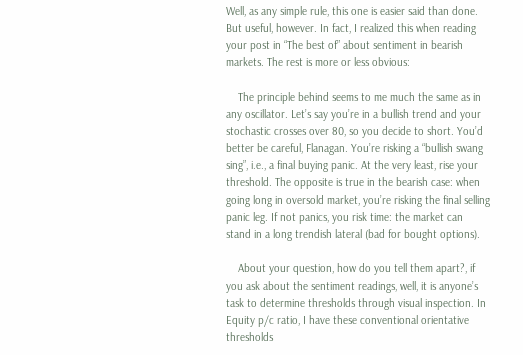Well, as any simple rule, this one is easier said than done. But useful, however. In fact, I realized this when reading your post in “The best of” about sentiment in bearish markets. The rest is more or less obvious:

    The principle behind seems to me much the same as in any oscillator. Let’s say you’re in a bullish trend and your stochastic crosses over 80, so you decide to short. You’d better be careful, Flanagan. You’re risking a “bullish swang sing”, i.e., a final buying panic. At the very least, rise your threshold. The opposite is true in the bearish case: when going long in oversold market, you’re risking the final selling panic leg. If not panics, you risk time: the market can stand in a long trendish lateral (bad for bought options).

    About your question, how do you tell them apart?, if you ask about the sentiment readings, well, it is anyone’s task to determine thresholds through visual inspection. In Equity p/c ratio, I have these conventional orientative thresholds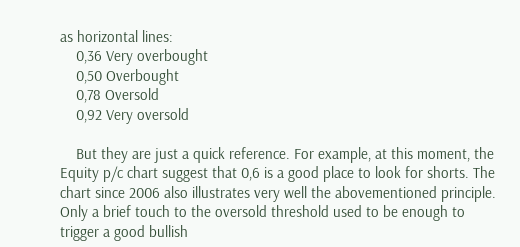as horizontal lines:
    0,36 Very overbought
    0,50 Overbought
    0,78 Oversold
    0,92 Very oversold

    But they are just a quick reference. For example, at this moment, the Equity p/c chart suggest that 0,6 is a good place to look for shorts. The chart since 2006 also illustrates very well the abovementioned principle. Only a brief touch to the oversold threshold used to be enough to trigger a good bullish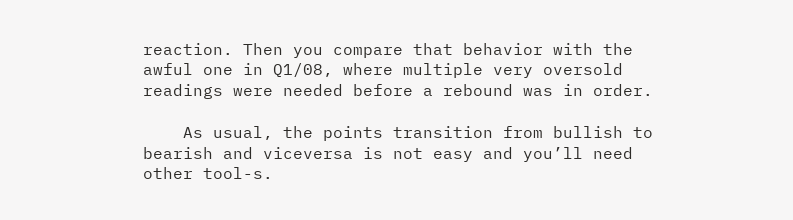reaction. Then you compare that behavior with the awful one in Q1/08, where multiple very oversold readings were needed before a rebound was in order.

    As usual, the points transition from bullish to bearish and viceversa is not easy and you’ll need other tool-s.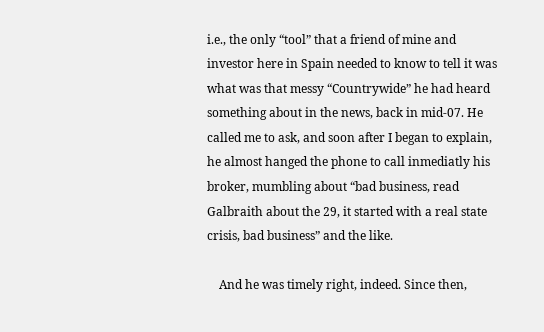i.e., the only “tool” that a friend of mine and investor here in Spain needed to know to tell it was what was that messy “Countrywide” he had heard something about in the news, back in mid-07. He called me to ask, and soon after I began to explain, he almost hanged the phone to call inmediatly his broker, mumbling about “bad business, read Galbraith about the 29, it started with a real state crisis, bad business” and the like.

    And he was timely right, indeed. Since then,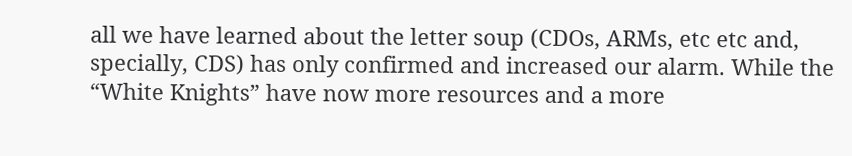all we have learned about the letter soup (CDOs, ARMs, etc etc and, specially, CDS) has only confirmed and increased our alarm. While the “White Knights” have now more resources and a more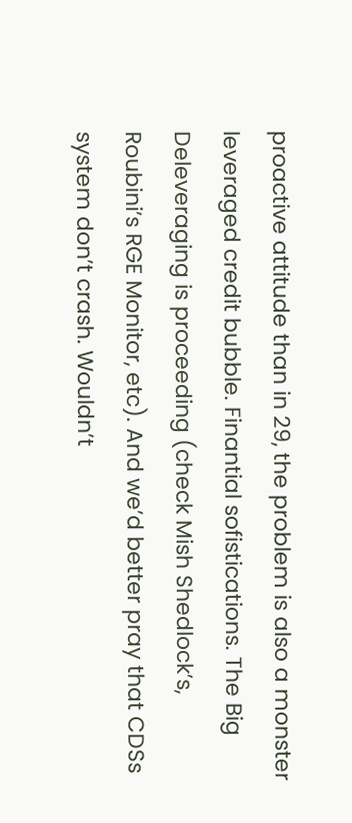proactive attitude than in 29, the problem is also a monster leveraged credit bubble. Finantial sofistications. The Big Deleveraging is proceeding (check Mish Shedlock’s, Roubini’s RGE Monitor, etc). And we’d better pray that CDSs system don’t crash. Wouldn’t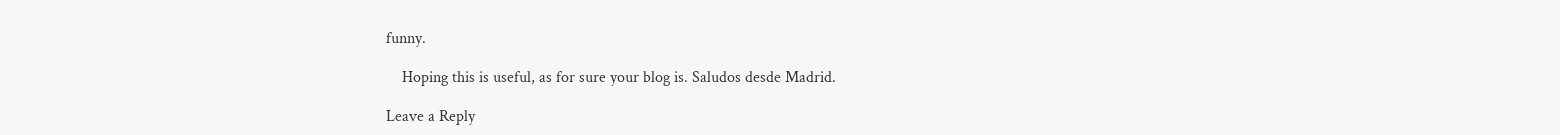funny.

    Hoping this is useful, as for sure your blog is. Saludos desde Madrid.

Leave a Reply